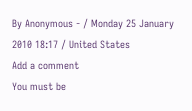By Anonymous - / Monday 25 January 2010 18:17 / United States
Add a comment
You must be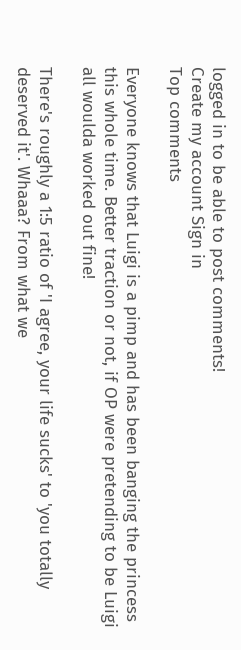logged in to be able to post comments!
Create my account Sign in
Top comments

Everyone knows that Luigi is a pimp and has been banging the princess this whole time. Better traction or not, if OP were pretending to be Luigi all woulda worked out fine!

There's roughly a 1:5 ratio of 'I agree, your life sucks' to 'you totally deserved it'. Whaaa? From what we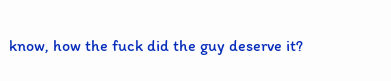know, how the fuck did the guy deserve it?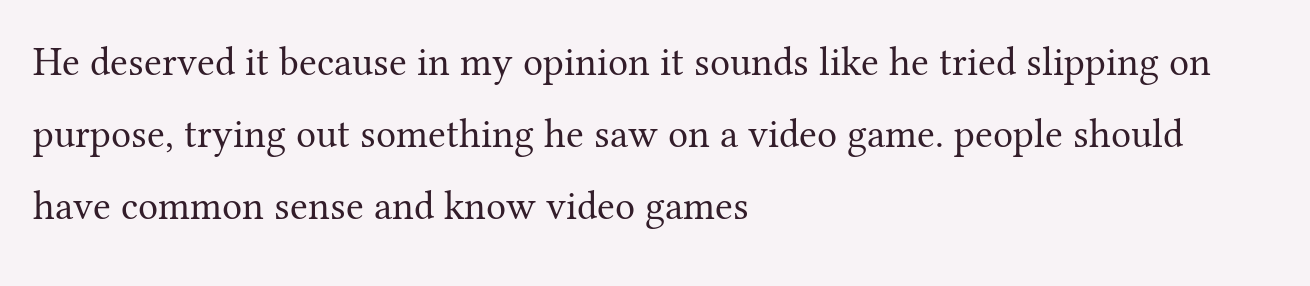He deserved it because in my opinion it sounds like he tried slipping on purpose, trying out something he saw on a video game. people should have common sense and know video games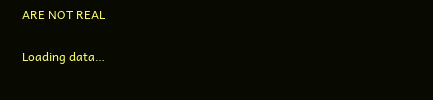ARE NOT REAL

Loading data…